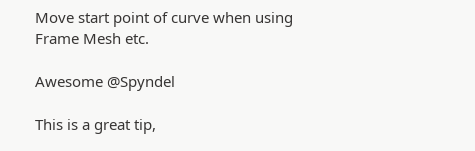Move start point of curve when using Frame Mesh etc.

Awesome @Spyndel

This is a great tip,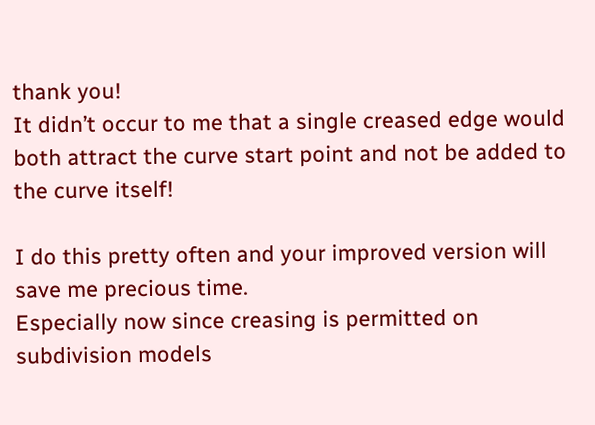thank you!
It didn’t occur to me that a single creased edge would both attract the curve start point and not be added to the curve itself!

I do this pretty often and your improved version will save me precious time.
Especially now since creasing is permitted on subdivision models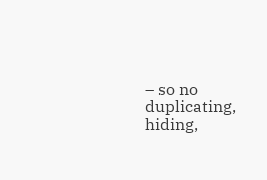– so no duplicating, hiding,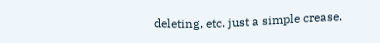deleting, etc. just a simple crease.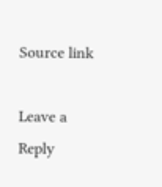Source link

Leave a Reply